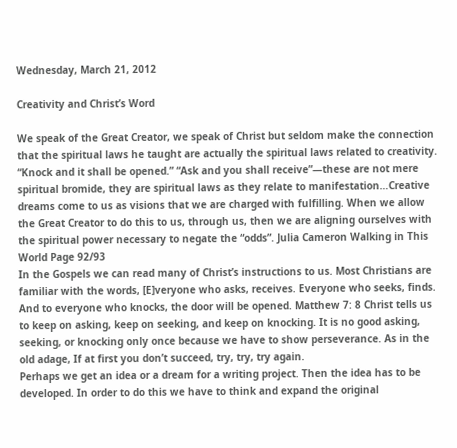Wednesday, March 21, 2012

Creativity and Christ’s Word

We speak of the Great Creator, we speak of Christ but seldom make the connection that the spiritual laws he taught are actually the spiritual laws related to creativity. “Knock and it shall be opened.” “Ask and you shall receive”—these are not mere spiritual bromide, they are spiritual laws as they relate to manifestation…Creative dreams come to us as visions that we are charged with fulfilling. When we allow the Great Creator to do this to us, through us, then we are aligning ourselves with the spiritual power necessary to negate the “odds”. Julia Cameron Walking in This World Page 92/93
In the Gospels we can read many of Christ’s instructions to us. Most Christians are familiar with the words, [E]veryone who asks, receives. Everyone who seeks, finds. And to everyone who knocks, the door will be opened. Matthew 7: 8 Christ tells us to keep on asking, keep on seeking, and keep on knocking. It is no good asking, seeking, or knocking only once because we have to show perseverance. As in the old adage, If at first you don’t succeed, try, try, try again.
Perhaps we get an idea or a dream for a writing project. Then the idea has to be developed. In order to do this we have to think and expand the original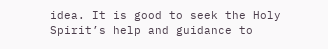idea. It is good to seek the Holy Spirit’s help and guidance to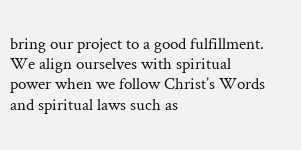bring our project to a good fulfillment. We align ourselves with spiritual power when we follow Christ’s Words and spiritual laws such as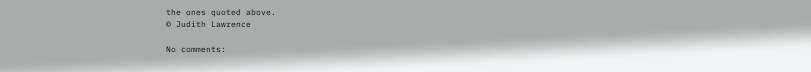the ones quoted above.
© Judith Lawrence

No comments: